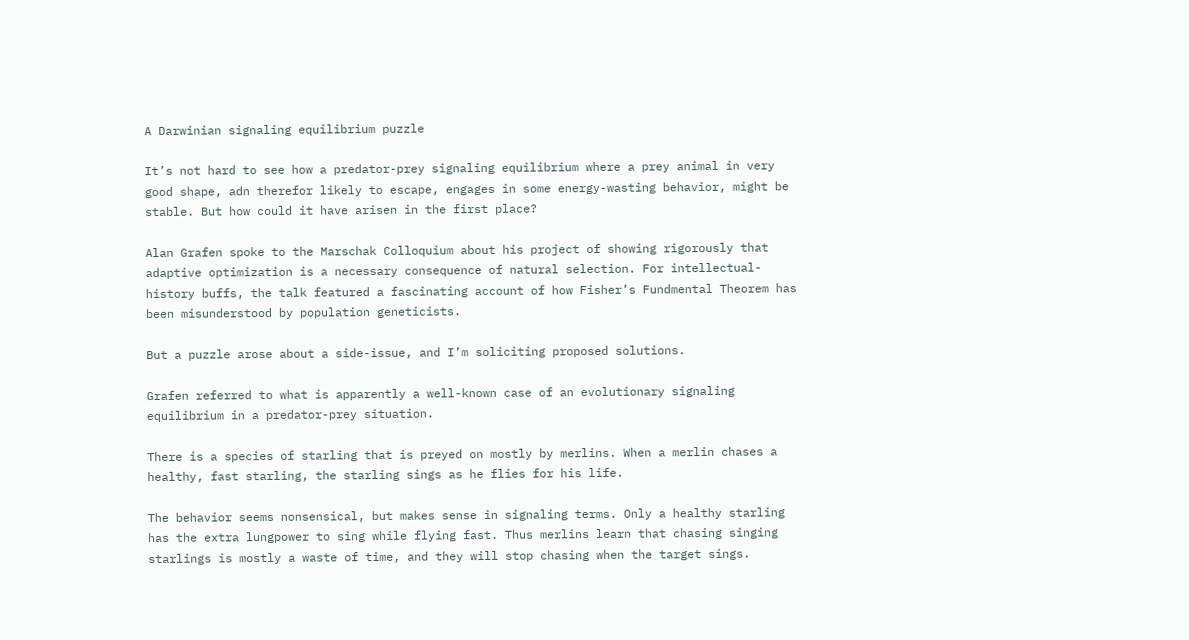A Darwinian signaling equilibrium puzzle

It’s not hard to see how a predator-prey signaling equilibrium where a prey animal in very good shape, adn therefor likely to escape, engages in some energy-wasting behavior, might be stable. But how could it have arisen in the first place?

Alan Grafen spoke to the Marschak Colloquium about his project of showing rigorously that adaptive optimization is a necessary consequence of natural selection. For intellectual-history buffs, the talk featured a fascinating account of how Fisher’s Fundmental Theorem has been misunderstood by population geneticists.

But a puzzle arose about a side-issue, and I’m soliciting proposed solutions.

Grafen referred to what is apparently a well-known case of an evolutionary signaling equilibrium in a predator-prey situation.

There is a species of starling that is preyed on mostly by merlins. When a merlin chases a healthy, fast starling, the starling sings as he flies for his life.

The behavior seems nonsensical, but makes sense in signaling terms. Only a healthy starling has the extra lungpower to sing while flying fast. Thus merlins learn that chasing singing starlings is mostly a waste of time, and they will stop chasing when the target sings.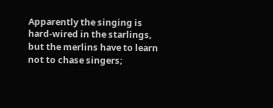Apparently the singing is hard-wired in the starlings, but the merlins have to learn not to chase singers;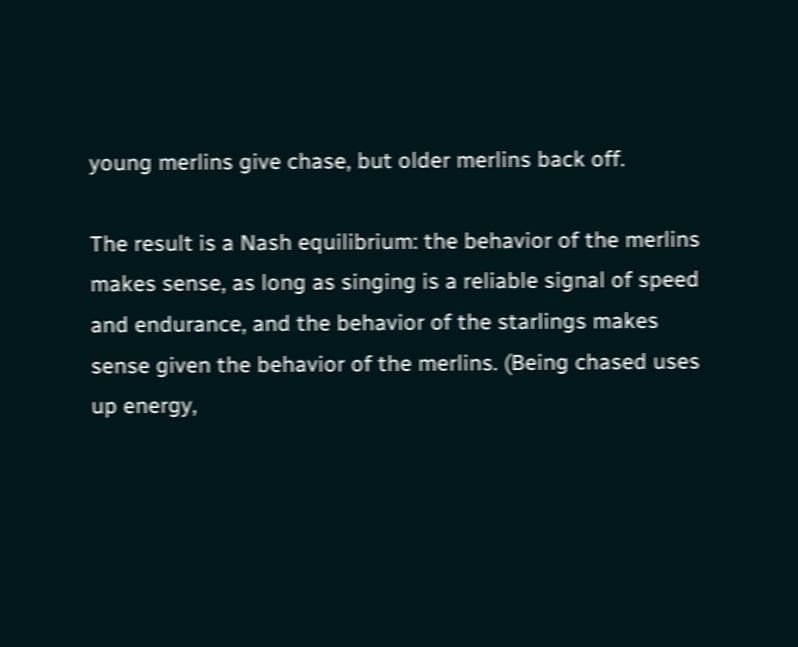young merlins give chase, but older merlins back off.

The result is a Nash equilibrium: the behavior of the merlins makes sense, as long as singing is a reliable signal of speed and endurance, and the behavior of the starlings makes sense given the behavior of the merlins. (Being chased uses up energy,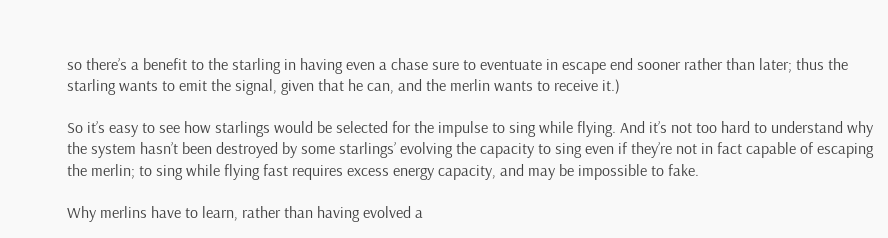so there’s a benefit to the starling in having even a chase sure to eventuate in escape end sooner rather than later; thus the starling wants to emit the signal, given that he can, and the merlin wants to receive it.)

So it’s easy to see how starlings would be selected for the impulse to sing while flying. And it’s not too hard to understand why the system hasn’t been destroyed by some starlings’ evolving the capacity to sing even if they’re not in fact capable of escaping the merlin; to sing while flying fast requires excess energy capacity, and may be impossible to fake.

Why merlins have to learn, rather than having evolved a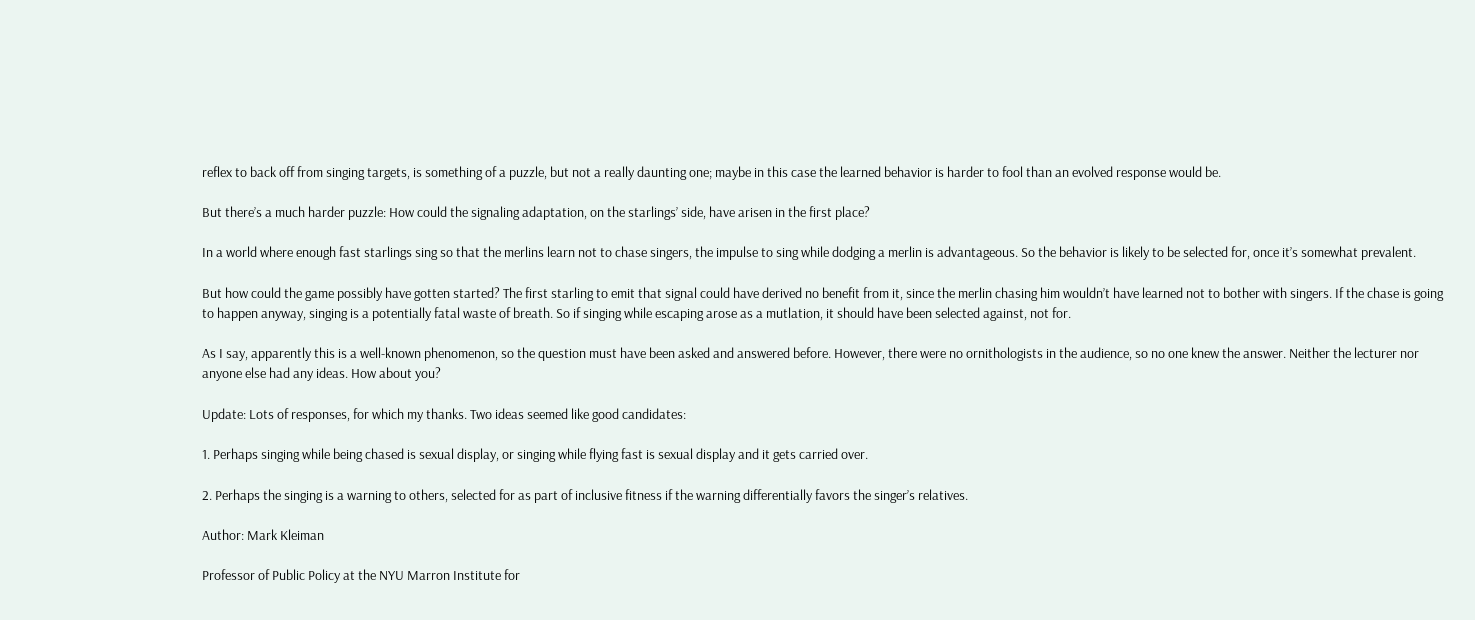reflex to back off from singing targets, is something of a puzzle, but not a really daunting one; maybe in this case the learned behavior is harder to fool than an evolved response would be.

But there’s a much harder puzzle: How could the signaling adaptation, on the starlings’ side, have arisen in the first place?

In a world where enough fast starlings sing so that the merlins learn not to chase singers, the impulse to sing while dodging a merlin is advantageous. So the behavior is likely to be selected for, once it’s somewhat prevalent.

But how could the game possibly have gotten started? The first starling to emit that signal could have derived no benefit from it, since the merlin chasing him wouldn’t have learned not to bother with singers. If the chase is going to happen anyway, singing is a potentially fatal waste of breath. So if singing while escaping arose as a mutlation, it should have been selected against, not for.

As I say, apparently this is a well-known phenomenon, so the question must have been asked and answered before. However, there were no ornithologists in the audience, so no one knew the answer. Neither the lecturer nor anyone else had any ideas. How about you?

Update: Lots of responses, for which my thanks. Two ideas seemed like good candidates:

1. Perhaps singing while being chased is sexual display, or singing while flying fast is sexual display and it gets carried over.

2. Perhaps the singing is a warning to others, selected for as part of inclusive fitness if the warning differentially favors the singer’s relatives.

Author: Mark Kleiman

Professor of Public Policy at the NYU Marron Institute for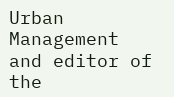Urban Management and editor of the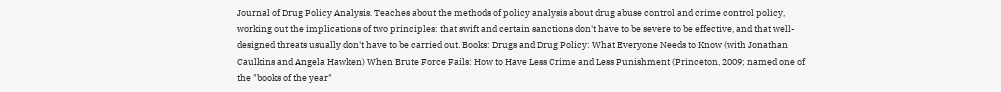Journal of Drug Policy Analysis. Teaches about the methods of policy analysis about drug abuse control and crime control policy, working out the implications of two principles: that swift and certain sanctions don't have to be severe to be effective, and that well-designed threats usually don't have to be carried out. Books: Drugs and Drug Policy: What Everyone Needs to Know (with Jonathan Caulkins and Angela Hawken) When Brute Force Fails: How to Have Less Crime and Less Punishment (Princeton, 2009; named one of the "books of the year"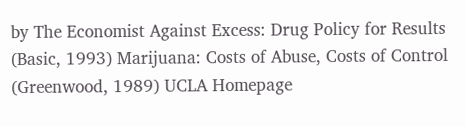by The Economist Against Excess: Drug Policy for Results (Basic, 1993) Marijuana: Costs of Abuse, Costs of Control (Greenwood, 1989) UCLA Homepage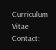Curriculum Vitae Contact: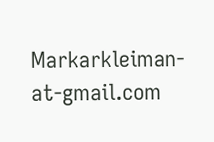Markarkleiman-at-gmail.com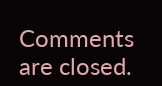Comments are closed.